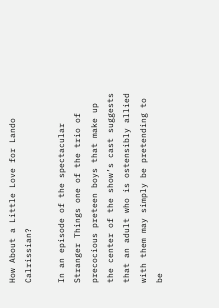How About a Little Love for Lando Calrissian?

In an episode of the spectacular Stranger Things one of the trio of precocious preteen boys that make up the center of the show’s cast suggests that an adult who is ostensibly allied with them may simply be pretending to be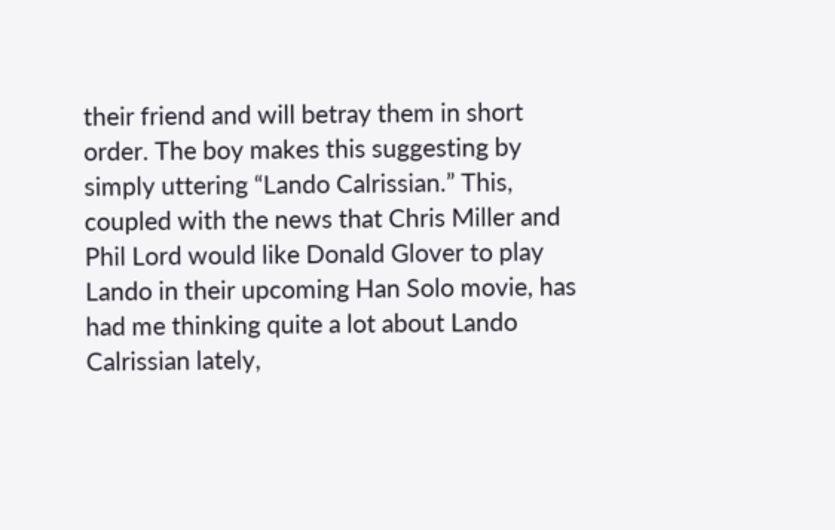their friend and will betray them in short order. The boy makes this suggesting by simply uttering “Lando Calrissian.” This, coupled with the news that Chris Miller and Phil Lord would like Donald Glover to play Lando in their upcoming Han Solo movie, has had me thinking quite a lot about Lando Calrissian lately,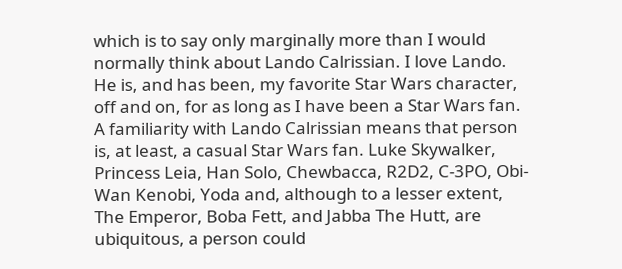which is to say only marginally more than I would normally think about Lando Calrissian. I love Lando. He is, and has been, my favorite Star Wars character, off and on, for as long as I have been a Star Wars fan.
A familiarity with Lando Calrissian means that person is, at least, a casual Star Wars fan. Luke Skywalker, Princess Leia, Han Solo, Chewbacca, R2D2, C-3PO, Obi-Wan Kenobi, Yoda and, although to a lesser extent, The Emperor, Boba Fett, and Jabba The Hutt, are ubiquitous, a person could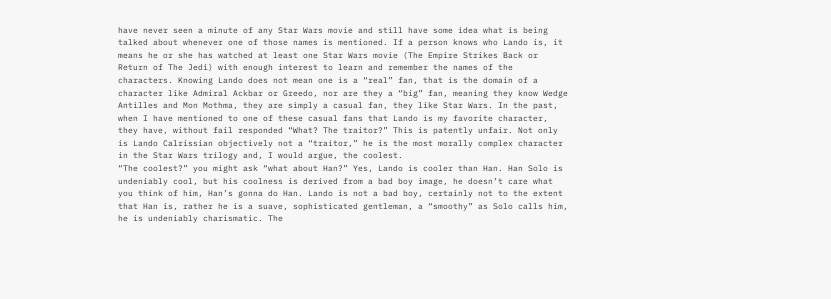have never seen a minute of any Star Wars movie and still have some idea what is being talked about whenever one of those names is mentioned. If a person knows who Lando is, it means he or she has watched at least one Star Wars movie (The Empire Strikes Back or Return of The Jedi) with enough interest to learn and remember the names of the characters. Knowing Lando does not mean one is a “real” fan, that is the domain of a character like Admiral Ackbar or Greedo, nor are they a “big” fan, meaning they know Wedge Antilles and Mon Mothma, they are simply a casual fan, they like Star Wars. In the past, when I have mentioned to one of these casual fans that Lando is my favorite character, they have, without fail responded “What? The traitor?” This is patently unfair. Not only is Lando Calrissian objectively not a “traitor,” he is the most morally complex character in the Star Wars trilogy and, I would argue, the coolest.
“The coolest?” you might ask “what about Han?” Yes, Lando is cooler than Han. Han Solo is undeniably cool, but his coolness is derived from a bad boy image, he doesn’t care what you think of him, Han’s gonna do Han. Lando is not a bad boy, certainly not to the extent that Han is, rather he is a suave, sophisticated gentleman, a “smoothy” as Solo calls him, he is undeniably charismatic. The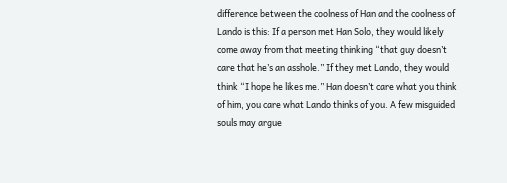difference between the coolness of Han and the coolness of Lando is this: If a person met Han Solo, they would likely come away from that meeting thinking “that guy doesn’t care that he’s an asshole.” If they met Lando, they would think “I hope he likes me.” Han doesn’t care what you think of him, you care what Lando thinks of you. A few misguided souls may argue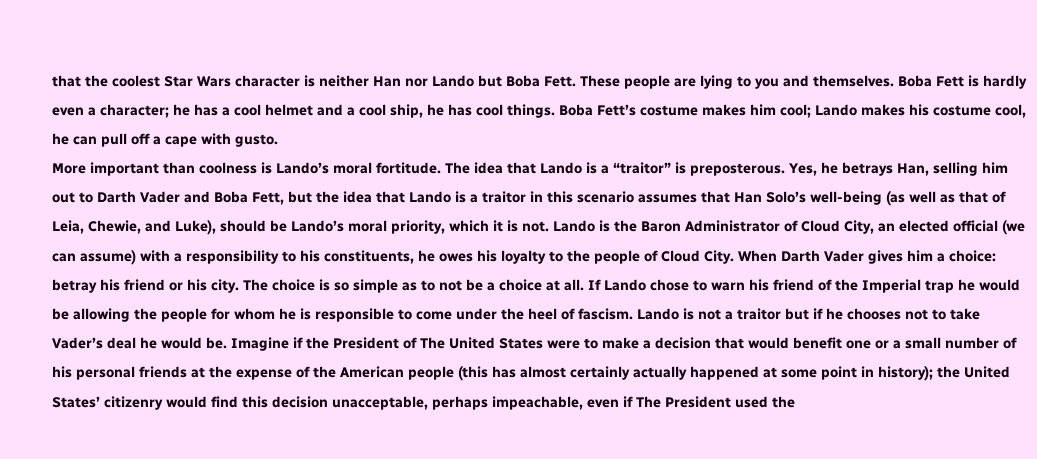that the coolest Star Wars character is neither Han nor Lando but Boba Fett. These people are lying to you and themselves. Boba Fett is hardly even a character; he has a cool helmet and a cool ship, he has cool things. Boba Fett’s costume makes him cool; Lando makes his costume cool, he can pull off a cape with gusto.
More important than coolness is Lando’s moral fortitude. The idea that Lando is a “traitor” is preposterous. Yes, he betrays Han, selling him out to Darth Vader and Boba Fett, but the idea that Lando is a traitor in this scenario assumes that Han Solo’s well-being (as well as that of Leia, Chewie, and Luke), should be Lando’s moral priority, which it is not. Lando is the Baron Administrator of Cloud City, an elected official (we can assume) with a responsibility to his constituents, he owes his loyalty to the people of Cloud City. When Darth Vader gives him a choice: betray his friend or his city. The choice is so simple as to not be a choice at all. If Lando chose to warn his friend of the Imperial trap he would be allowing the people for whom he is responsible to come under the heel of fascism. Lando is not a traitor but if he chooses not to take Vader’s deal he would be. Imagine if the President of The United States were to make a decision that would benefit one or a small number of his personal friends at the expense of the American people (this has almost certainly actually happened at some point in history); the United States’ citizenry would find this decision unacceptable, perhaps impeachable, even if The President used the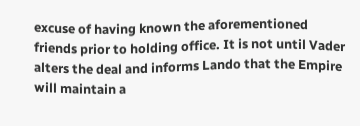excuse of having known the aforementioned friends prior to holding office. It is not until Vader alters the deal and informs Lando that the Empire will maintain a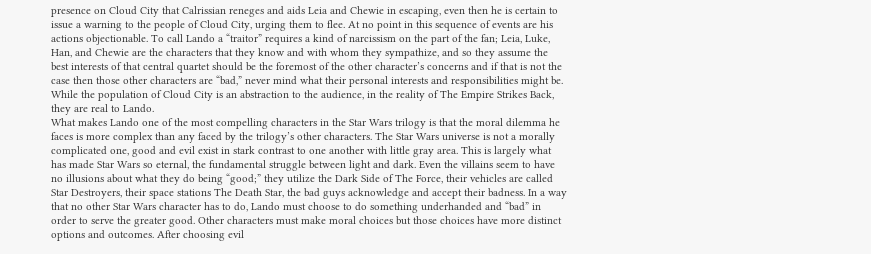presence on Cloud City that Calrissian reneges and aids Leia and Chewie in escaping, even then he is certain to issue a warning to the people of Cloud City, urging them to flee. At no point in this sequence of events are his actions objectionable. To call Lando a “traitor” requires a kind of narcissism on the part of the fan; Leia, Luke, Han, and Chewie are the characters that they know and with whom they sympathize, and so they assume the best interests of that central quartet should be the foremost of the other character’s concerns and if that is not the case then those other characters are “bad,” never mind what their personal interests and responsibilities might be. While the population of Cloud City is an abstraction to the audience, in the reality of The Empire Strikes Back, they are real to Lando.
What makes Lando one of the most compelling characters in the Star Wars trilogy is that the moral dilemma he faces is more complex than any faced by the trilogy’s other characters. The Star Wars universe is not a morally complicated one, good and evil exist in stark contrast to one another with little gray area. This is largely what has made Star Wars so eternal, the fundamental struggle between light and dark. Even the villains seem to have no illusions about what they do being “good;” they utilize the Dark Side of The Force, their vehicles are called Star Destroyers, their space stations The Death Star, the bad guys acknowledge and accept their badness. In a way that no other Star Wars character has to do, Lando must choose to do something underhanded and “bad” in order to serve the greater good. Other characters must make moral choices but those choices have more distinct options and outcomes. After choosing evil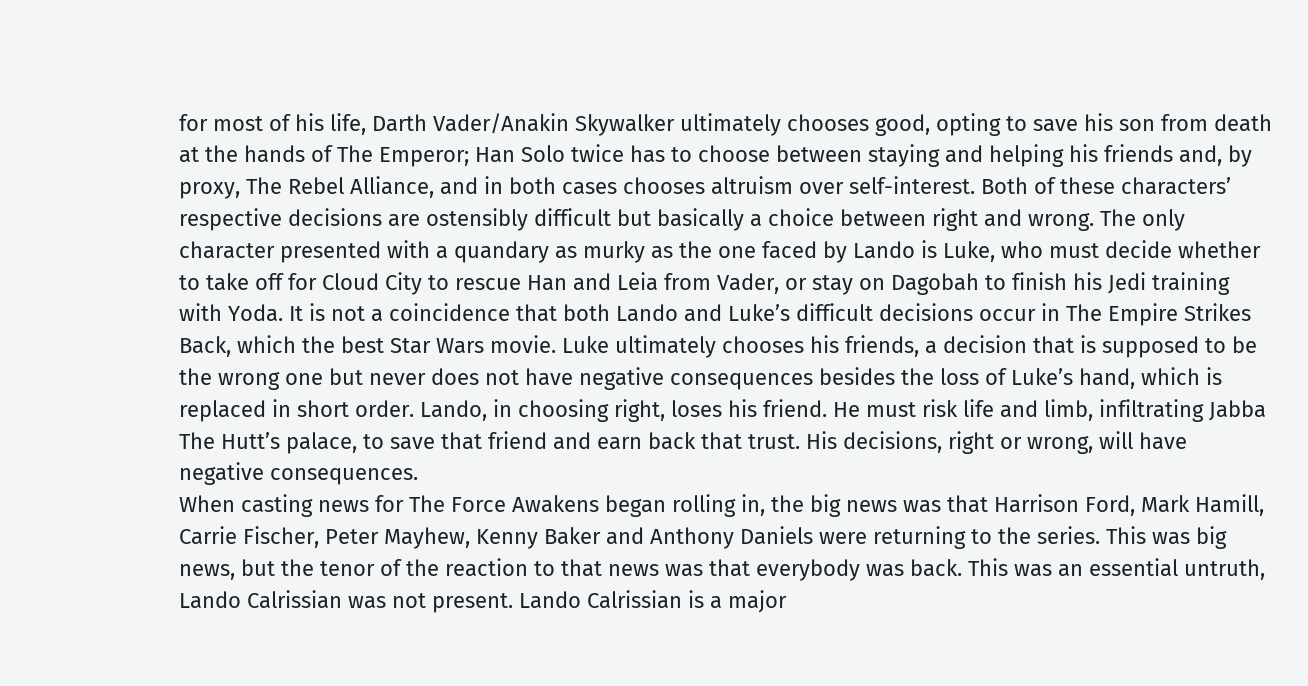for most of his life, Darth Vader/Anakin Skywalker ultimately chooses good, opting to save his son from death at the hands of The Emperor; Han Solo twice has to choose between staying and helping his friends and, by proxy, The Rebel Alliance, and in both cases chooses altruism over self-interest. Both of these characters’ respective decisions are ostensibly difficult but basically a choice between right and wrong. The only character presented with a quandary as murky as the one faced by Lando is Luke, who must decide whether to take off for Cloud City to rescue Han and Leia from Vader, or stay on Dagobah to finish his Jedi training with Yoda. It is not a coincidence that both Lando and Luke’s difficult decisions occur in The Empire Strikes Back, which the best Star Wars movie. Luke ultimately chooses his friends, a decision that is supposed to be the wrong one but never does not have negative consequences besides the loss of Luke’s hand, which is replaced in short order. Lando, in choosing right, loses his friend. He must risk life and limb, infiltrating Jabba The Hutt’s palace, to save that friend and earn back that trust. His decisions, right or wrong, will have negative consequences.
When casting news for The Force Awakens began rolling in, the big news was that Harrison Ford, Mark Hamill, Carrie Fischer, Peter Mayhew, Kenny Baker and Anthony Daniels were returning to the series. This was big news, but the tenor of the reaction to that news was that everybody was back. This was an essential untruth, Lando Calrissian was not present. Lando Calrissian is a major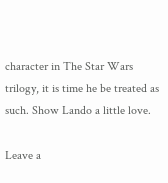character in The Star Wars trilogy, it is time he be treated as such. Show Lando a little love.

Leave a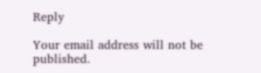Reply

Your email address will not be published.